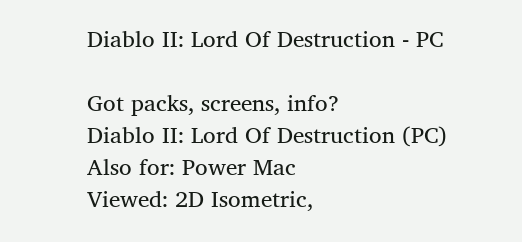Diablo II: Lord Of Destruction - PC

Got packs, screens, info?
Diablo II: Lord Of Destruction (PC)
Also for: Power Mac
Viewed: 2D Isometric,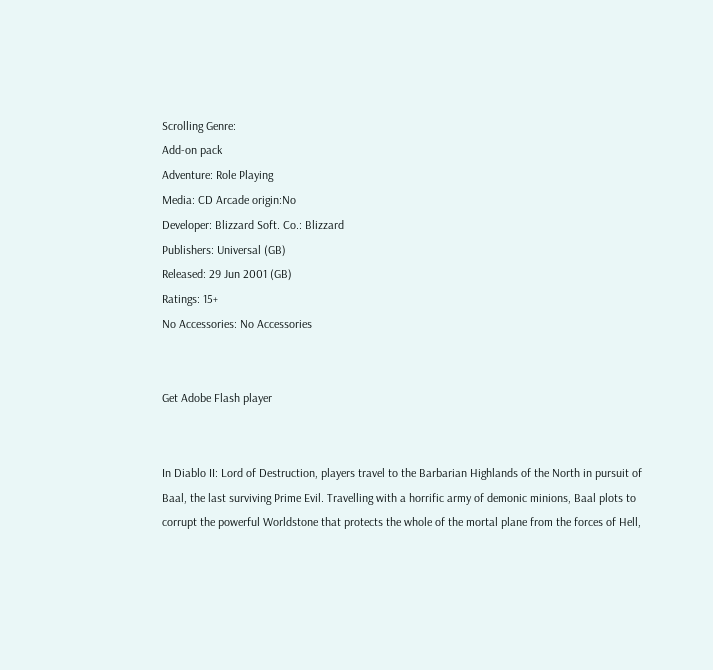Scrolling Genre:
Add-on pack
Adventure: Role Playing
Media: CD Arcade origin:No
Developer: Blizzard Soft. Co.: Blizzard
Publishers: Universal (GB)
Released: 29 Jun 2001 (GB)
Ratings: 15+
No Accessories: No Accessories


Get Adobe Flash player


In Diablo II: Lord of Destruction, players travel to the Barbarian Highlands of the North in pursuit of Baal, the last surviving Prime Evil. Travelling with a horrific army of demonic minions, Baal plots to corrupt the powerful Worldstone that protects the whole of the mortal plane from the forces of Hell,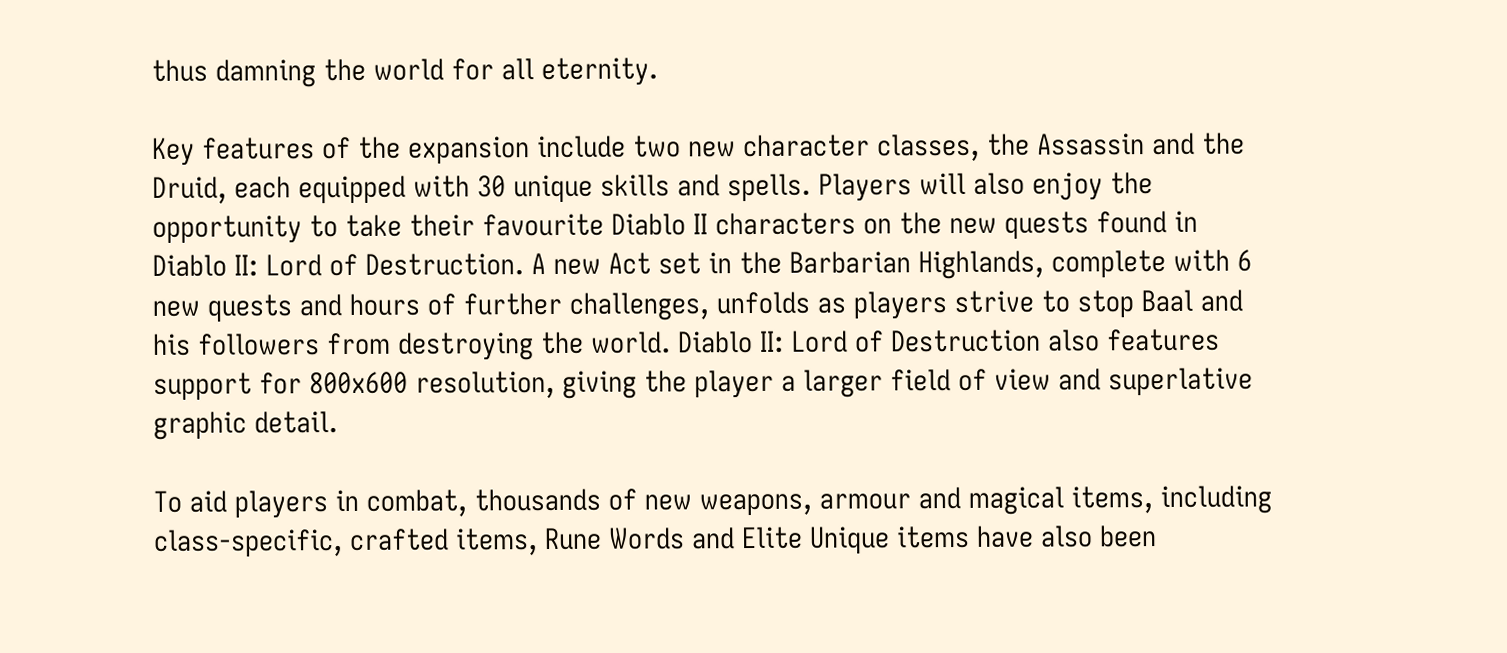thus damning the world for all eternity.

Key features of the expansion include two new character classes, the Assassin and the Druid, each equipped with 30 unique skills and spells. Players will also enjoy the opportunity to take their favourite Diablo II characters on the new quests found in Diablo II: Lord of Destruction. A new Act set in the Barbarian Highlands, complete with 6 new quests and hours of further challenges, unfolds as players strive to stop Baal and his followers from destroying the world. Diablo II: Lord of Destruction also features support for 800x600 resolution, giving the player a larger field of view and superlative graphic detail.

To aid players in combat, thousands of new weapons, armour and magical items, including class-specific, crafted items, Rune Words and Elite Unique items have also been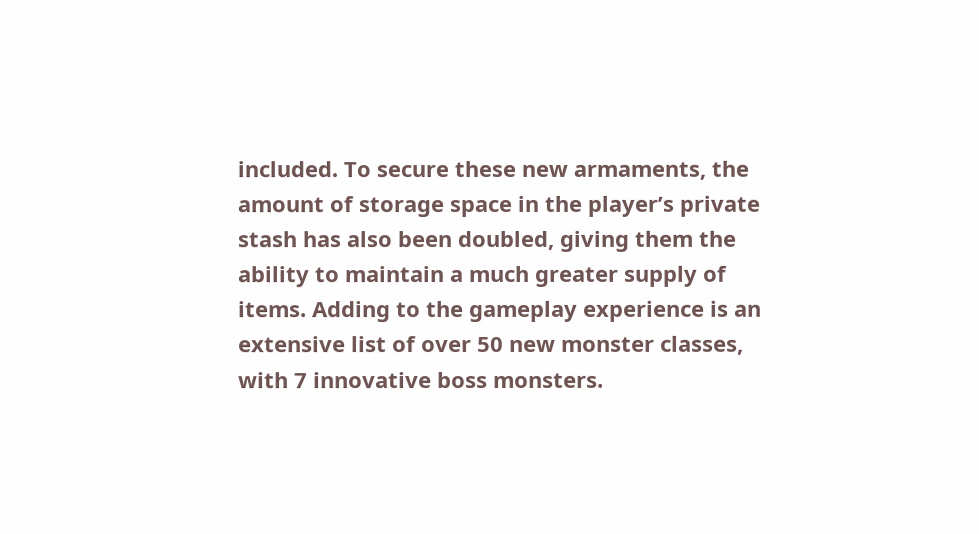included. To secure these new armaments, the amount of storage space in the player’s private stash has also been doubled, giving them the ability to maintain a much greater supply of items. Adding to the gameplay experience is an extensive list of over 50 new monster classes, with 7 innovative boss monsters.